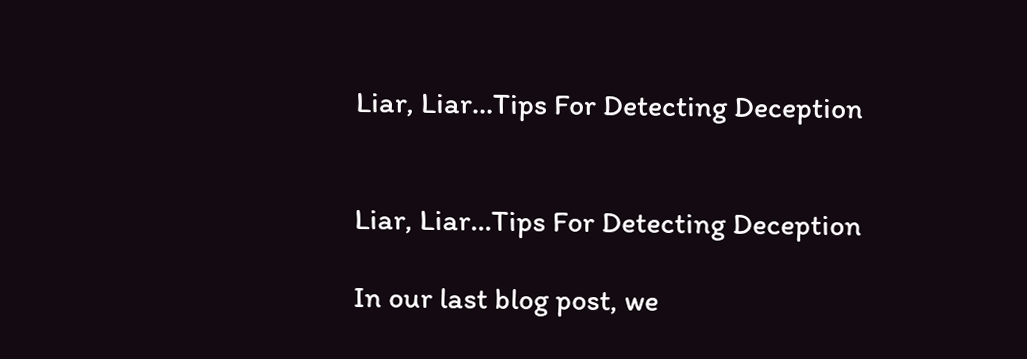Liar, Liar…Tips For Detecting Deception


Liar, Liar…Tips For Detecting Deception

In our last blog post, we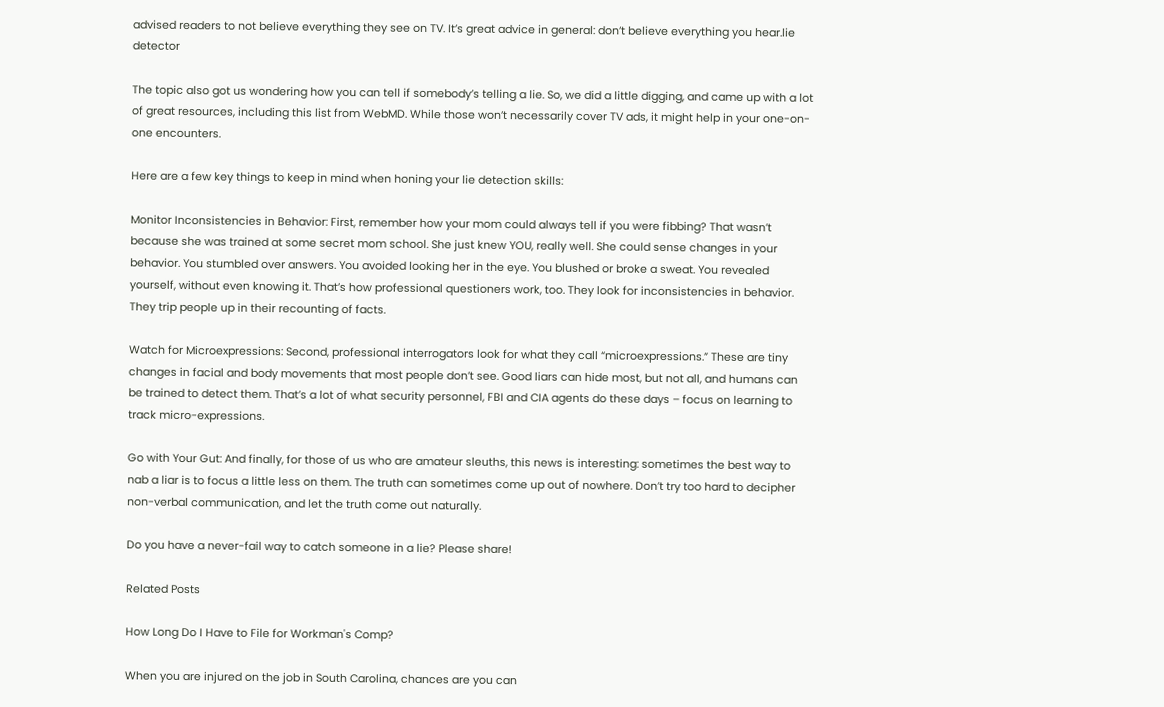advised readers to not believe everything they see on TV. It’s great advice in general: don’t believe everything you hear.lie detector

The topic also got us wondering how you can tell if somebody’s telling a lie. So, we did a little digging, and came up with a lot of great resources, including this list from WebMD. While those won’t necessarily cover TV ads, it might help in your one-on-one encounters.

Here are a few key things to keep in mind when honing your lie detection skills:

Monitor Inconsistencies in Behavior: First, remember how your mom could always tell if you were fibbing? That wasn’t because she was trained at some secret mom school. She just knew YOU, really well. She could sense changes in your behavior. You stumbled over answers. You avoided looking her in the eye. You blushed or broke a sweat. You revealed yourself, without even knowing it. That’s how professional questioners work, too. They look for inconsistencies in behavior. They trip people up in their recounting of facts.

Watch for Microexpressions: Second, professional interrogators look for what they call “microexpressions.” These are tiny changes in facial and body movements that most people don’t see. Good liars can hide most, but not all, and humans can be trained to detect them. That’s a lot of what security personnel, FBI and CIA agents do these days – focus on learning to track micro-expressions.

Go with Your Gut: And finally, for those of us who are amateur sleuths, this news is interesting: sometimes the best way to nab a liar is to focus a little less on them. The truth can sometimes come up out of nowhere. Don’t try too hard to decipher non-verbal communication, and let the truth come out naturally.

Do you have a never-fail way to catch someone in a lie? Please share!

Related Posts

How Long Do I Have to File for Workman's Comp?

When you are injured on the job in South Carolina, chances are you can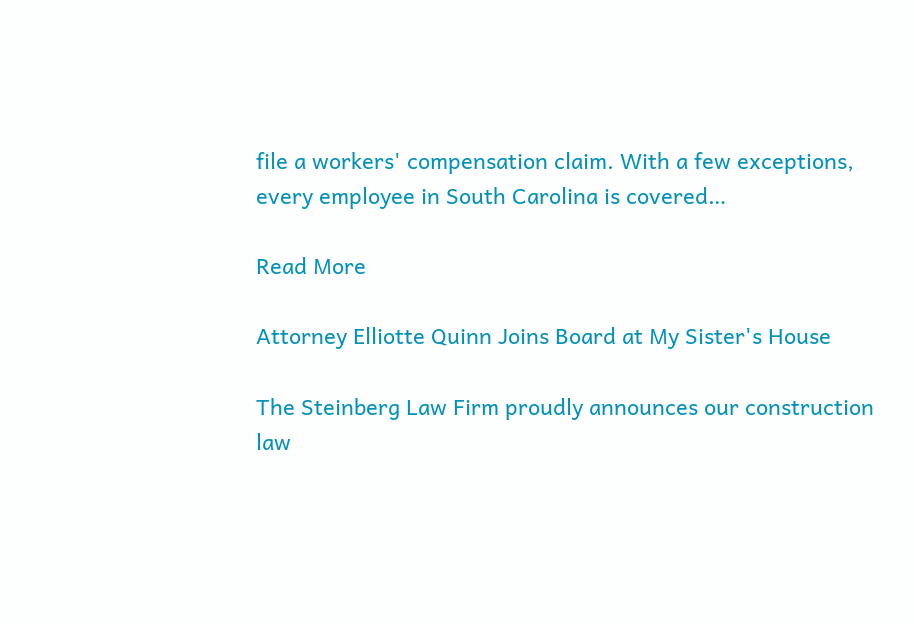file a workers' compensation claim. With a few exceptions, every employee in South Carolina is covered…

Read More

Attorney Elliotte Quinn Joins Board at My Sister's House

The Steinberg Law Firm proudly announces our construction law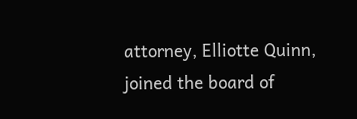attorney, Elliotte Quinn, joined the board of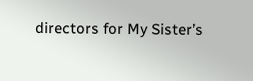directors for My Sister’s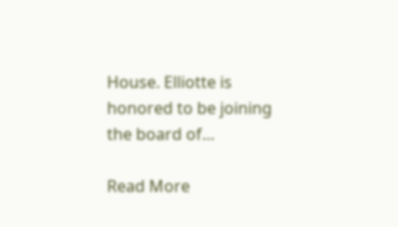House. Elliotte is honored to be joining the board of…

Read More